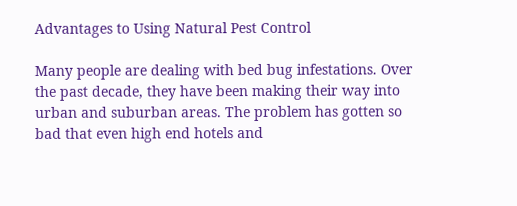Advantages to Using Natural Pest Control

Many people are dealing with bed bug infestations. Over the past decade, they have been making their way into urban and suburban areas. The problem has gotten so bad that even high end hotels and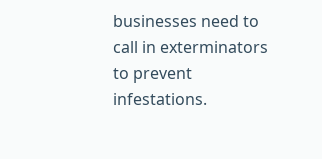businesses need to call in exterminators to prevent infestations.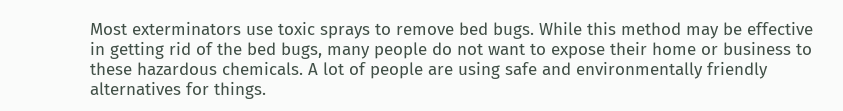Most exterminators use toxic sprays to remove bed bugs. While this method may be effective in getting rid of the bed bugs, many people do not want to expose their home or business to these hazardous chemicals. A lot of people are using safe and environmentally friendly alternatives for things.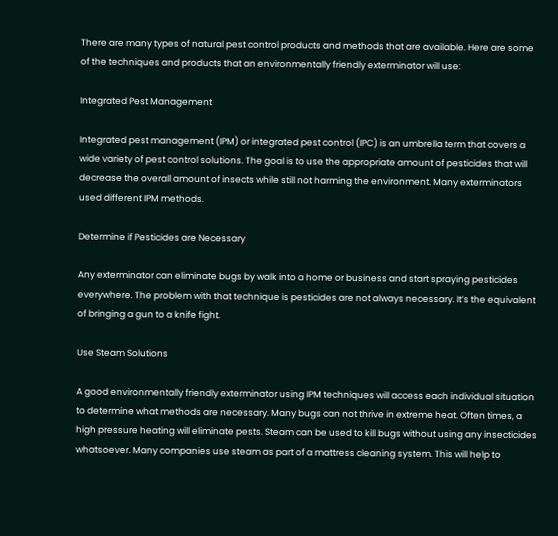There are many types of natural pest control products and methods that are available. Here are some of the techniques and products that an environmentally friendly exterminator will use:

Integrated Pest Management

Integrated pest management (IPM) or integrated pest control (IPC) is an umbrella term that covers a wide variety of pest control solutions. The goal is to use the appropriate amount of pesticides that will decrease the overall amount of insects while still not harming the environment. Many exterminators used different IPM methods.

Determine if Pesticides are Necessary

Any exterminator can eliminate bugs by walk into a home or business and start spraying pesticides everywhere. The problem with that technique is pesticides are not always necessary. It’s the equivalent of bringing a gun to a knife fight.

Use Steam Solutions

A good environmentally friendly exterminator using IPM techniques will access each individual situation to determine what methods are necessary. Many bugs can not thrive in extreme heat. Often times, a high pressure heating will eliminate pests. Steam can be used to kill bugs without using any insecticides whatsoever. Many companies use steam as part of a mattress cleaning system. This will help to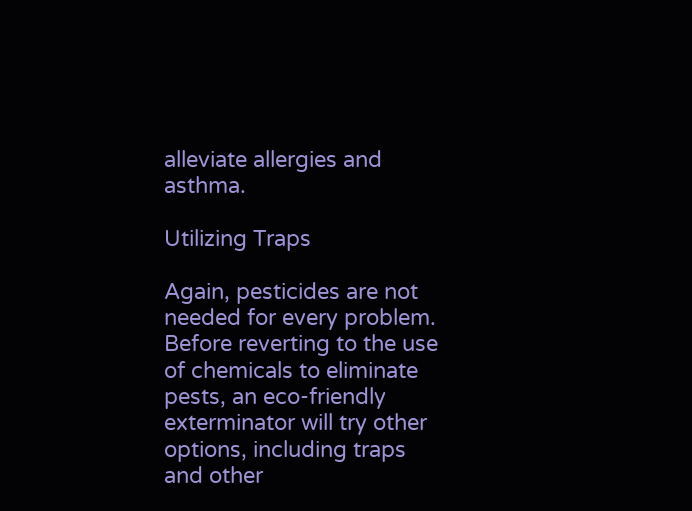alleviate allergies and asthma.

Utilizing Traps

Again, pesticides are not needed for every problem. Before reverting to the use of chemicals to eliminate pests, an eco-friendly exterminator will try other options, including traps and other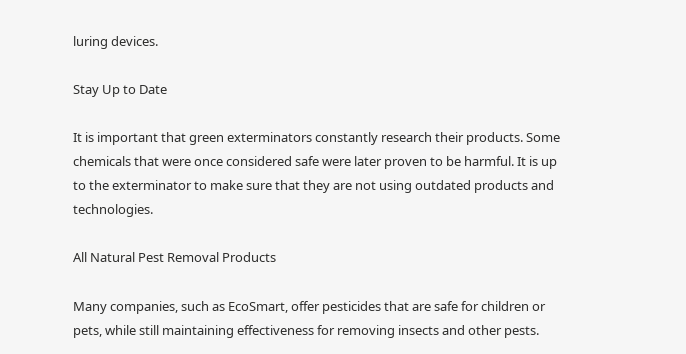luring devices.

Stay Up to Date

It is important that green exterminators constantly research their products. Some chemicals that were once considered safe were later proven to be harmful. It is up to the exterminator to make sure that they are not using outdated products and technologies.

All Natural Pest Removal Products

Many companies, such as EcoSmart, offer pesticides that are safe for children or pets, while still maintaining effectiveness for removing insects and other pests.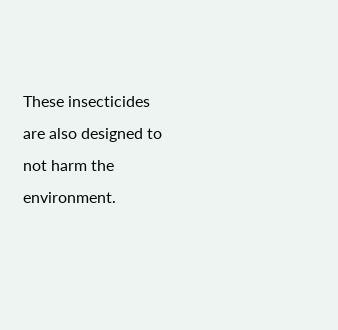These insecticides are also designed to not harm the environment.